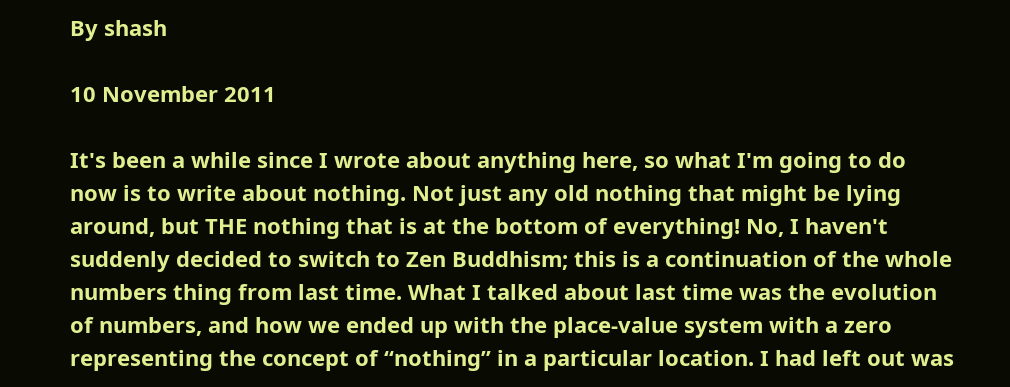By shash

10 November 2011

It's been a while since I wrote about anything here, so what I'm going to do now is to write about nothing. Not just any old nothing that might be lying around, but THE nothing that is at the bottom of everything! No, I haven't suddenly decided to switch to Zen Buddhism; this is a continuation of the whole numbers thing from last time. What I talked about last time was the evolution of numbers, and how we ended up with the place-value system with a zero representing the concept of “nothing” in a particular location. I had left out was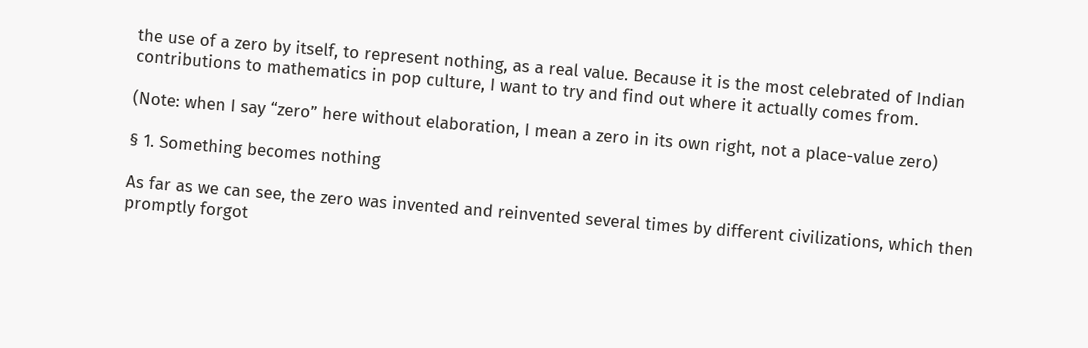the use of a zero by itself, to represent nothing, as a real value. Because it is the most celebrated of Indian contributions to mathematics in pop culture, I want to try and find out where it actually comes from.

(Note: when I say “zero” here without elaboration, I mean a zero in its own right, not a place-value zero)

§ 1. Something becomes nothing

As far as we can see, the zero was invented and reinvented several times by different civilizations, which then promptly forgot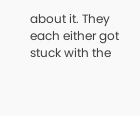about it. They each either got stuck with the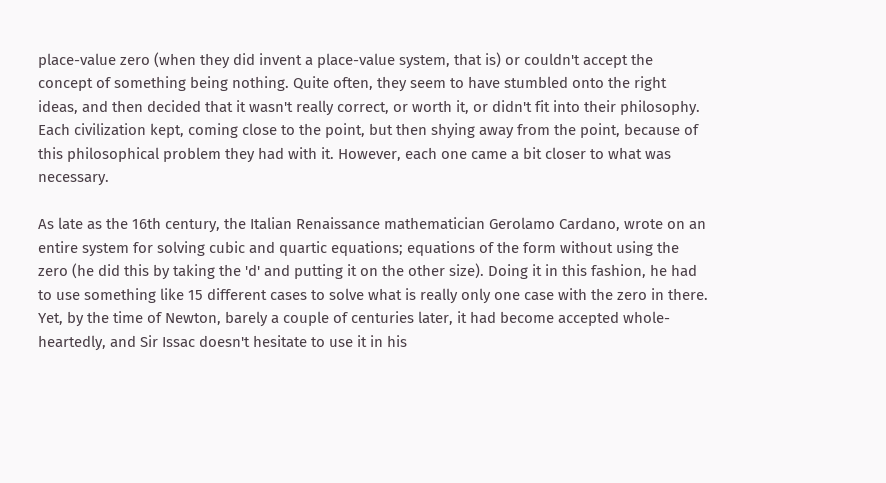place-value zero (when they did invent a place-value system, that is) or couldn't accept the concept of something being nothing. Quite often, they seem to have stumbled onto the right ideas, and then decided that it wasn't really correct, or worth it, or didn't fit into their philosophy. Each civilization kept, coming close to the point, but then shying away from the point, because of this philosophical problem they had with it. However, each one came a bit closer to what was necessary.

As late as the 16th century, the Italian Renaissance mathematician Gerolamo Cardano, wrote on an entire system for solving cubic and quartic equations; equations of the form without using the zero (he did this by taking the 'd' and putting it on the other size). Doing it in this fashion, he had to use something like 15 different cases to solve what is really only one case with the zero in there. Yet, by the time of Newton, barely a couple of centuries later, it had become accepted whole-heartedly, and Sir Issac doesn't hesitate to use it in his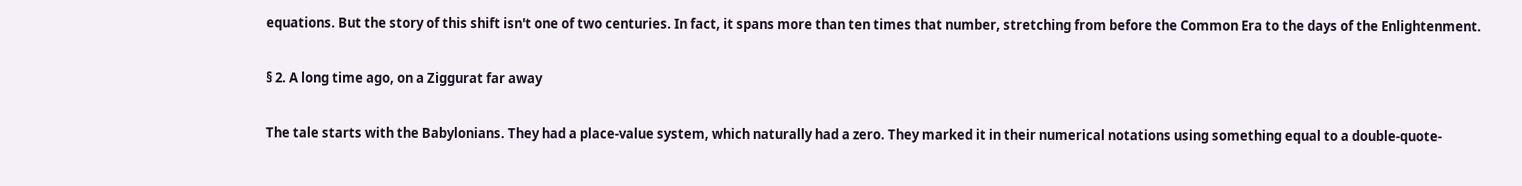equations. But the story of this shift isn't one of two centuries. In fact, it spans more than ten times that number, stretching from before the Common Era to the days of the Enlightenment.

§ 2. A long time ago, on a Ziggurat far away

The tale starts with the Babylonians. They had a place-value system, which naturally had a zero. They marked it in their numerical notations using something equal to a double-quote-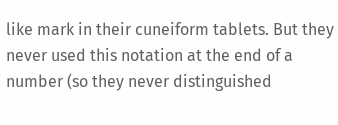like mark in their cuneiform tablets. But they never used this notation at the end of a number (so they never distinguished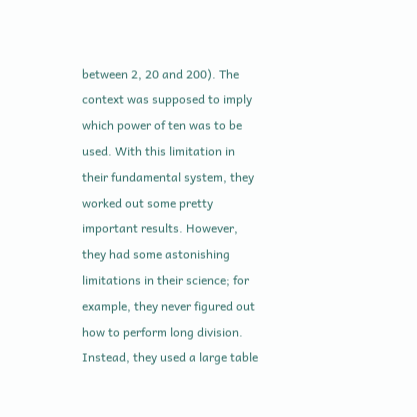between 2, 20 and 200). The context was supposed to imply which power of ten was to be used. With this limitation in their fundamental system, they worked out some pretty important results. However, they had some astonishing limitations in their science; for example, they never figured out how to perform long division. Instead, they used a large table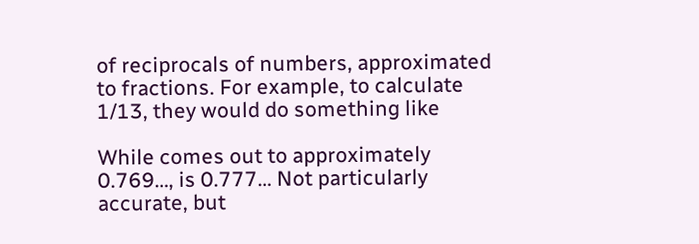of reciprocals of numbers, approximated to fractions. For example, to calculate 1/13, they would do something like

While comes out to approximately 0.769…, is 0.777… Not particularly accurate, but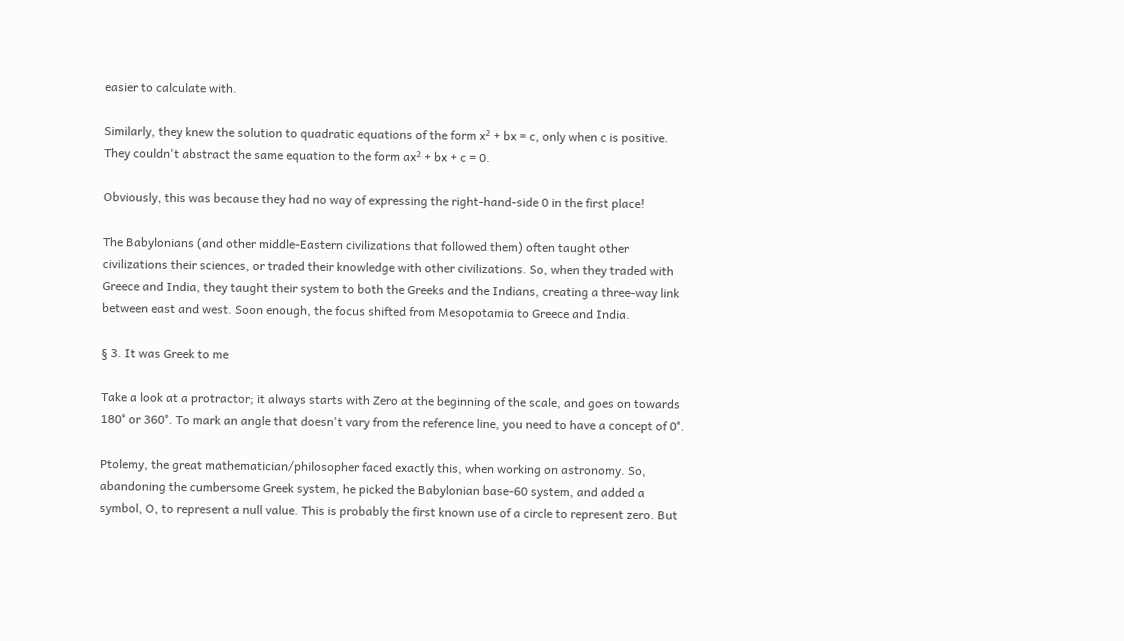easier to calculate with.

Similarly, they knew the solution to quadratic equations of the form x² + bx = c, only when c is positive. They couldn't abstract the same equation to the form ax² + bx + c = 0.

Obviously, this was because they had no way of expressing the right-hand-side 0 in the first place!

The Babylonians (and other middle-Eastern civilizations that followed them) often taught other civilizations their sciences, or traded their knowledge with other civilizations. So, when they traded with Greece and India, they taught their system to both the Greeks and the Indians, creating a three-way link between east and west. Soon enough, the focus shifted from Mesopotamia to Greece and India.

§ 3. It was Greek to me

Take a look at a protractor; it always starts with Zero at the beginning of the scale, and goes on towards 180° or 360°. To mark an angle that doesn't vary from the reference line, you need to have a concept of 0°.

Ptolemy, the great mathematician/philosopher faced exactly this, when working on astronomy. So, abandoning the cumbersome Greek system, he picked the Babylonian base-60 system, and added a symbol, O, to represent a null value. This is probably the first known use of a circle to represent zero. But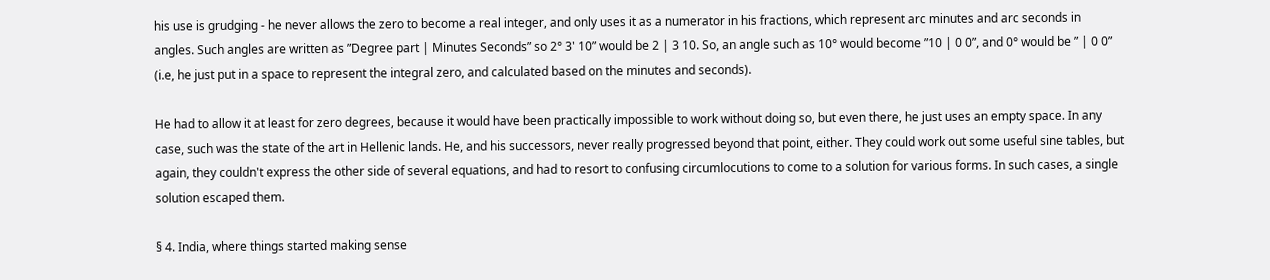his use is grudging - he never allows the zero to become a real integer, and only uses it as a numerator in his fractions, which represent arc minutes and arc seconds in angles. Such angles are written as ”Degree part | Minutes Seconds” so 2° 3' 10” would be 2 | 3 10. So, an angle such as 10° would become ”10 | 0 0”, and 0° would be ” | 0 0” (i.e, he just put in a space to represent the integral zero, and calculated based on the minutes and seconds).

He had to allow it at least for zero degrees, because it would have been practically impossible to work without doing so, but even there, he just uses an empty space. In any case, such was the state of the art in Hellenic lands. He, and his successors, never really progressed beyond that point, either. They could work out some useful sine tables, but again, they couldn't express the other side of several equations, and had to resort to confusing circumlocutions to come to a solution for various forms. In such cases, a single solution escaped them.

§ 4. India, where things started making sense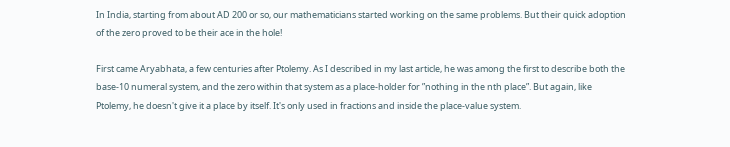In India, starting from about AD 200 or so, our mathematicians started working on the same problems. But their quick adoption of the zero proved to be their ace in the hole!

First came Aryabhata, a few centuries after Ptolemy. As I described in my last article, he was among the first to describe both the base-10 numeral system, and the zero within that system as a place-holder for ”nothing in the nth place”. But again, like Ptolemy, he doesn't give it a place by itself. It's only used in fractions and inside the place-value system.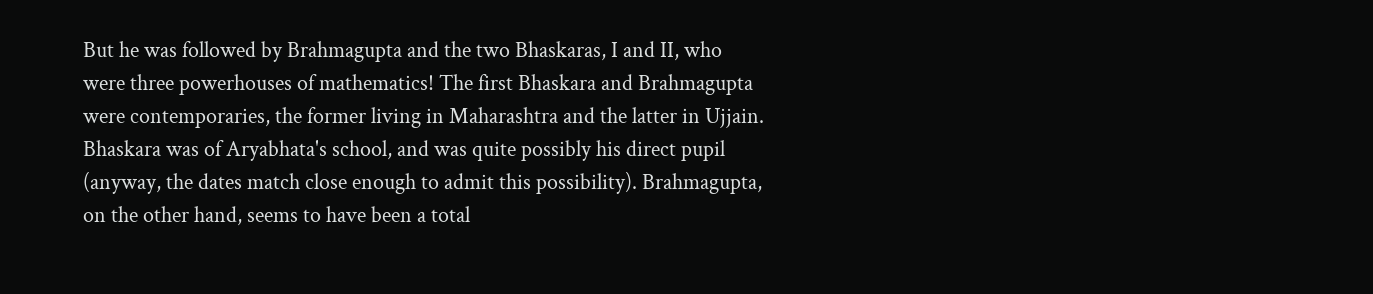But he was followed by Brahmagupta and the two Bhaskaras, I and II, who were three powerhouses of mathematics! The first Bhaskara and Brahmagupta were contemporaries, the former living in Maharashtra and the latter in Ujjain. Bhaskara was of Aryabhata's school, and was quite possibly his direct pupil (anyway, the dates match close enough to admit this possibility). Brahmagupta, on the other hand, seems to have been a total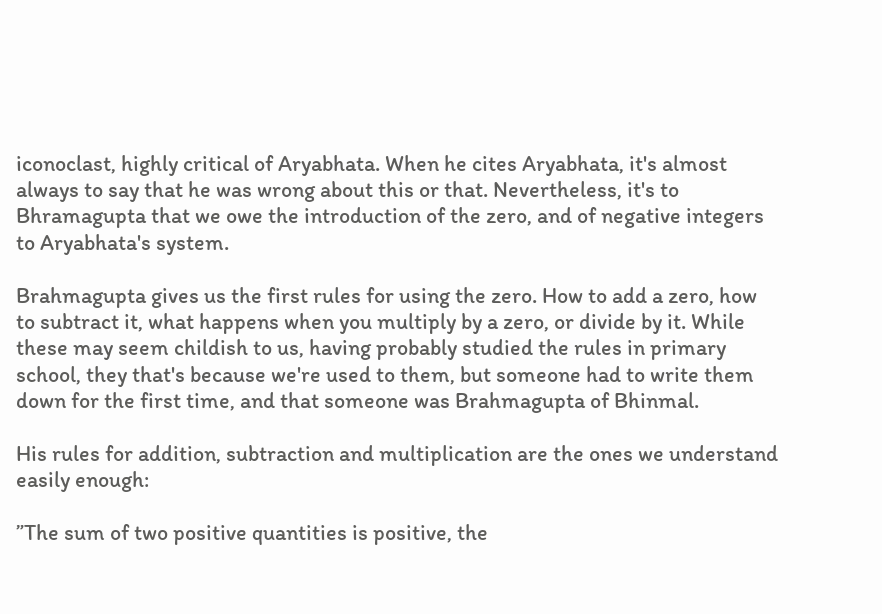iconoclast, highly critical of Aryabhata. When he cites Aryabhata, it's almost always to say that he was wrong about this or that. Nevertheless, it's to Bhramagupta that we owe the introduction of the zero, and of negative integers to Aryabhata's system.

Brahmagupta gives us the first rules for using the zero. How to add a zero, how to subtract it, what happens when you multiply by a zero, or divide by it. While these may seem childish to us, having probably studied the rules in primary school, they that's because we're used to them, but someone had to write them down for the first time, and that someone was Brahmagupta of Bhinmal.

His rules for addition, subtraction and multiplication are the ones we understand easily enough:

”The sum of two positive quantities is positive, the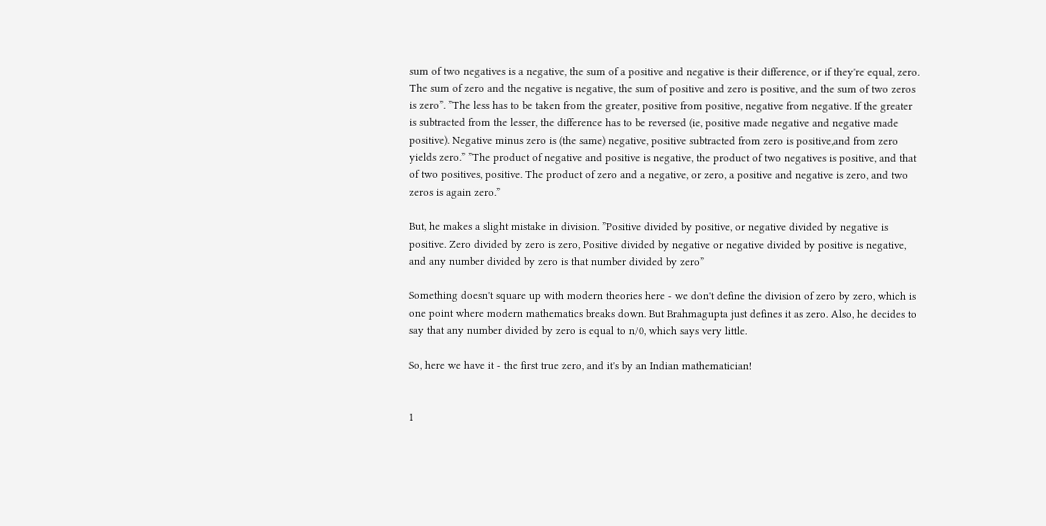sum of two negatives is a negative, the sum of a positive and negative is their difference, or if they're equal, zero. The sum of zero and the negative is negative, the sum of positive and zero is positive, and the sum of two zeros is zero”. ”The less has to be taken from the greater, positive from positive, negative from negative. If the greater is subtracted from the lesser, the difference has to be reversed (ie, positive made negative and negative made positive). Negative minus zero is (the same) negative, positive subtracted from zero is positive,and from zero yields zero.” ”The product of negative and positive is negative, the product of two negatives is positive, and that of two positives, positive. The product of zero and a negative, or zero, a positive and negative is zero, and two zeros is again zero.”

But, he makes a slight mistake in division. ”Positive divided by positive, or negative divided by negative is positive. Zero divided by zero is zero, Positive divided by negative or negative divided by positive is negative, and any number divided by zero is that number divided by zero”

Something doesn't square up with modern theories here - we don't define the division of zero by zero, which is one point where modern mathematics breaks down. But Brahmagupta just defines it as zero. Also, he decides to say that any number divided by zero is equal to n/0, which says very little.

So, here we have it - the first true zero, and it's by an Indian mathematician!


1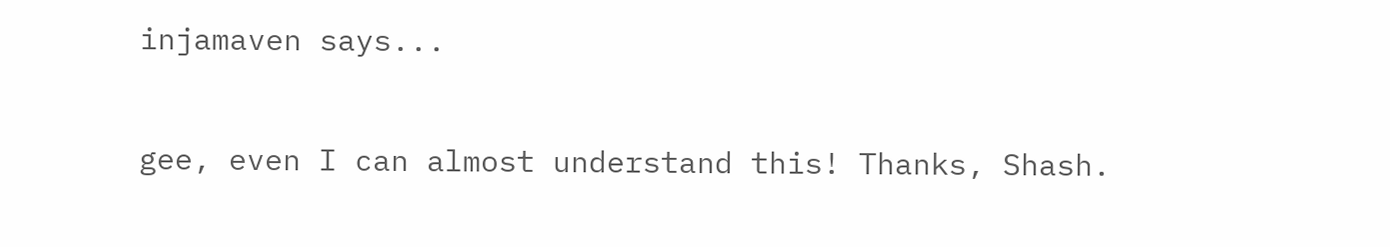injamaven says...

gee, even I can almost understand this! Thanks, Shash.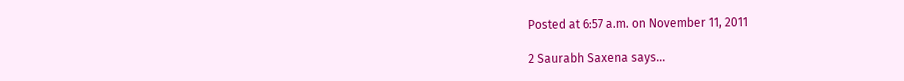Posted at 6:57 a.m. on November 11, 2011

2 Saurabh Saxena says...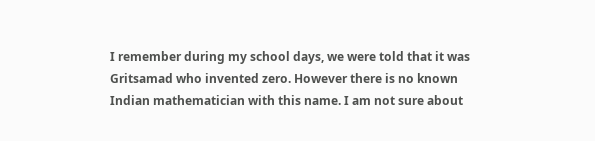I remember during my school days, we were told that it was Gritsamad who invented zero. However there is no known Indian mathematician with this name. I am not sure about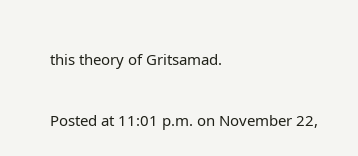this theory of Gritsamad.

Posted at 11:01 p.m. on November 22,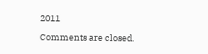2011

Comments are closed.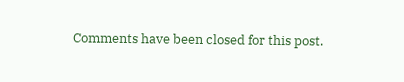Comments have been closed for this post.